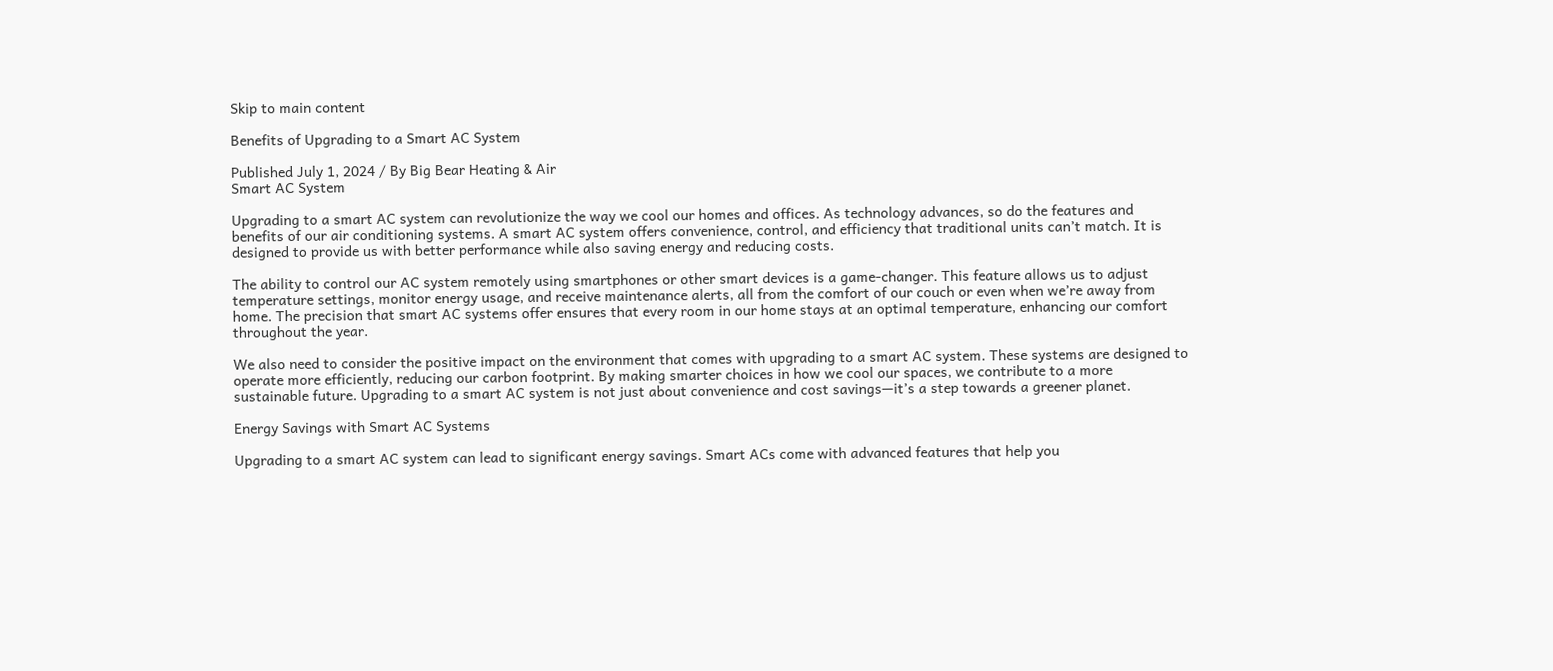Skip to main content

Benefits of Upgrading to a Smart AC System

Published July 1, 2024 / By Big Bear Heating & Air
Smart AC System

Upgrading to a smart AC system can revolutionize the way we cool our homes and offices. As technology advances, so do the features and benefits of our air conditioning systems. A smart AC system offers convenience, control, and efficiency that traditional units can’t match. It is designed to provide us with better performance while also saving energy and reducing costs.

The ability to control our AC system remotely using smartphones or other smart devices is a game-changer. This feature allows us to adjust temperature settings, monitor energy usage, and receive maintenance alerts, all from the comfort of our couch or even when we’re away from home. The precision that smart AC systems offer ensures that every room in our home stays at an optimal temperature, enhancing our comfort throughout the year.

We also need to consider the positive impact on the environment that comes with upgrading to a smart AC system. These systems are designed to operate more efficiently, reducing our carbon footprint. By making smarter choices in how we cool our spaces, we contribute to a more sustainable future. Upgrading to a smart AC system is not just about convenience and cost savings—it’s a step towards a greener planet.

Energy Savings with Smart AC Systems

Upgrading to a smart AC system can lead to significant energy savings. Smart ACs come with advanced features that help you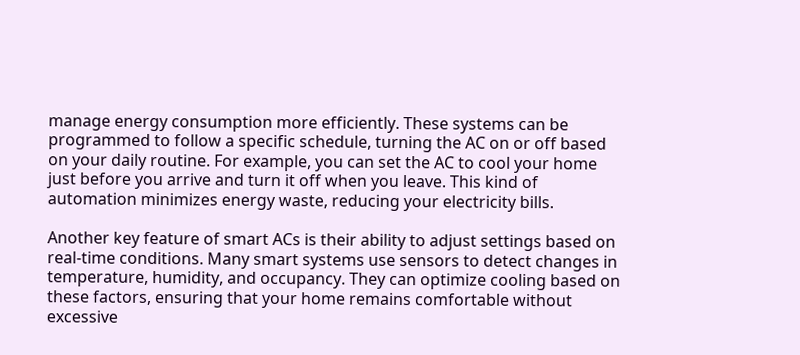manage energy consumption more efficiently. These systems can be programmed to follow a specific schedule, turning the AC on or off based on your daily routine. For example, you can set the AC to cool your home just before you arrive and turn it off when you leave. This kind of automation minimizes energy waste, reducing your electricity bills.

Another key feature of smart ACs is their ability to adjust settings based on real-time conditions. Many smart systems use sensors to detect changes in temperature, humidity, and occupancy. They can optimize cooling based on these factors, ensuring that your home remains comfortable without excessive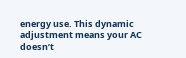energy use. This dynamic adjustment means your AC doesn’t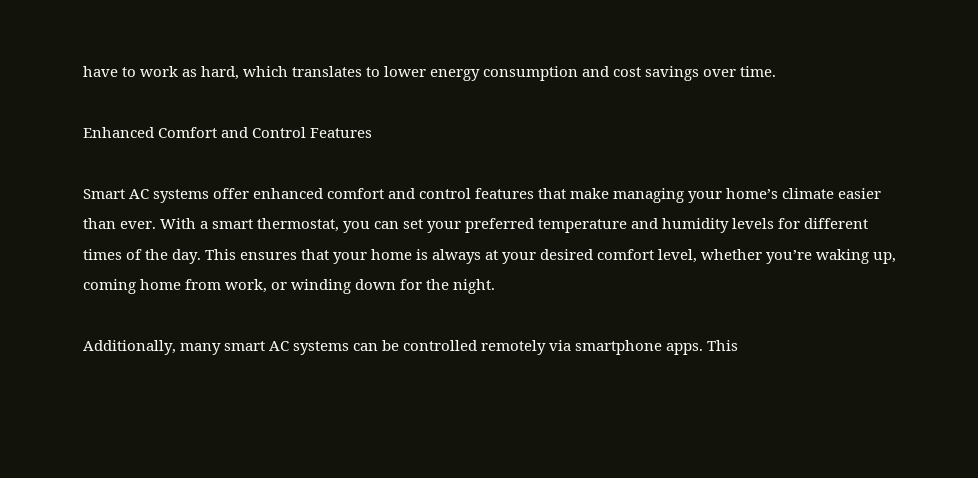have to work as hard, which translates to lower energy consumption and cost savings over time.

Enhanced Comfort and Control Features

Smart AC systems offer enhanced comfort and control features that make managing your home’s climate easier than ever. With a smart thermostat, you can set your preferred temperature and humidity levels for different times of the day. This ensures that your home is always at your desired comfort level, whether you’re waking up, coming home from work, or winding down for the night.

Additionally, many smart AC systems can be controlled remotely via smartphone apps. This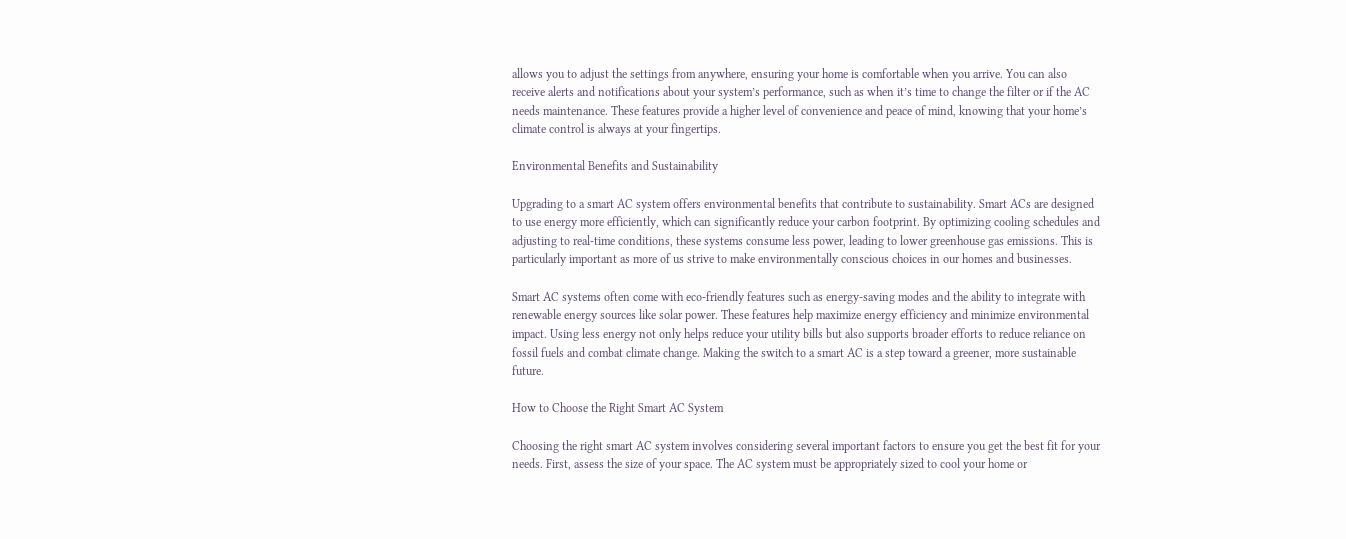allows you to adjust the settings from anywhere, ensuring your home is comfortable when you arrive. You can also receive alerts and notifications about your system’s performance, such as when it’s time to change the filter or if the AC needs maintenance. These features provide a higher level of convenience and peace of mind, knowing that your home’s climate control is always at your fingertips.

Environmental Benefits and Sustainability

Upgrading to a smart AC system offers environmental benefits that contribute to sustainability. Smart ACs are designed to use energy more efficiently, which can significantly reduce your carbon footprint. By optimizing cooling schedules and adjusting to real-time conditions, these systems consume less power, leading to lower greenhouse gas emissions. This is particularly important as more of us strive to make environmentally conscious choices in our homes and businesses.

Smart AC systems often come with eco-friendly features such as energy-saving modes and the ability to integrate with renewable energy sources like solar power. These features help maximize energy efficiency and minimize environmental impact. Using less energy not only helps reduce your utility bills but also supports broader efforts to reduce reliance on fossil fuels and combat climate change. Making the switch to a smart AC is a step toward a greener, more sustainable future.

How to Choose the Right Smart AC System

Choosing the right smart AC system involves considering several important factors to ensure you get the best fit for your needs. First, assess the size of your space. The AC system must be appropriately sized to cool your home or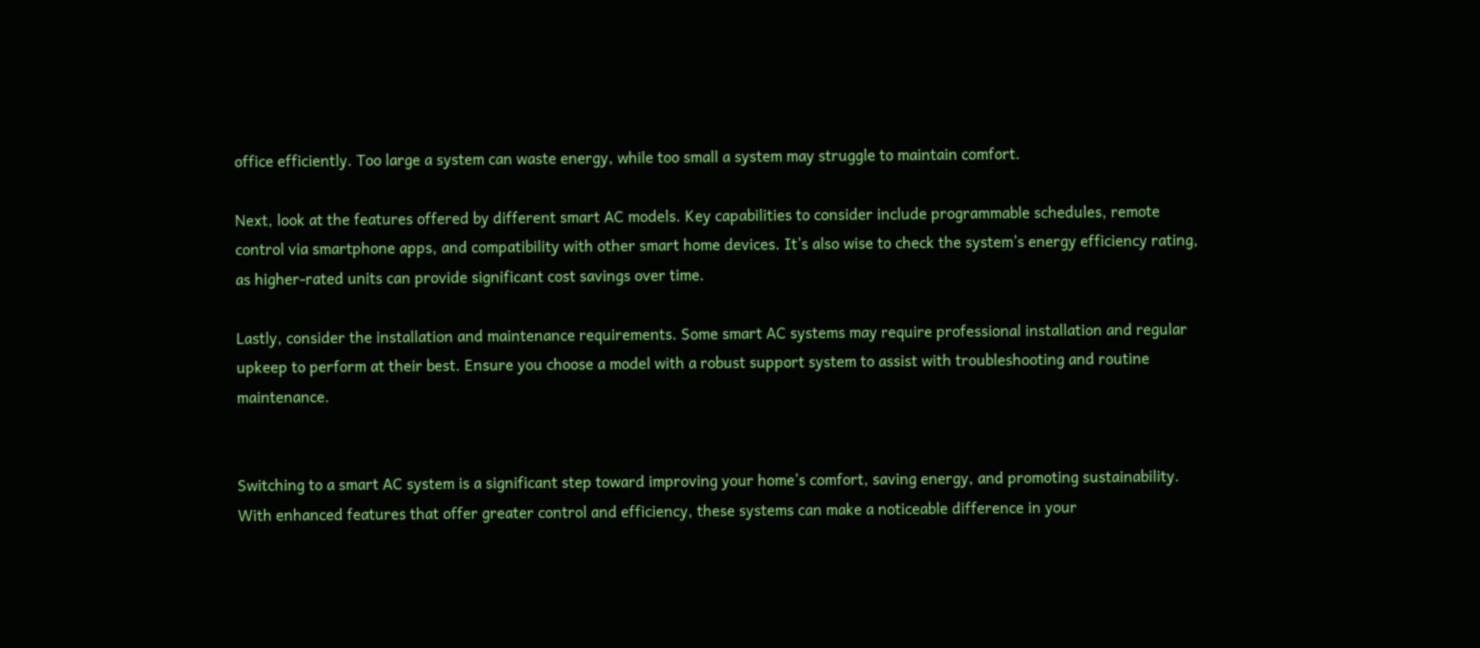office efficiently. Too large a system can waste energy, while too small a system may struggle to maintain comfort.

Next, look at the features offered by different smart AC models. Key capabilities to consider include programmable schedules, remote control via smartphone apps, and compatibility with other smart home devices. It’s also wise to check the system’s energy efficiency rating, as higher-rated units can provide significant cost savings over time.

Lastly, consider the installation and maintenance requirements. Some smart AC systems may require professional installation and regular upkeep to perform at their best. Ensure you choose a model with a robust support system to assist with troubleshooting and routine maintenance.


Switching to a smart AC system is a significant step toward improving your home’s comfort, saving energy, and promoting sustainability. With enhanced features that offer greater control and efficiency, these systems can make a noticeable difference in your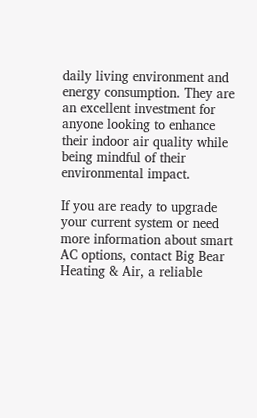daily living environment and energy consumption. They are an excellent investment for anyone looking to enhance their indoor air quality while being mindful of their environmental impact.

If you are ready to upgrade your current system or need more information about smart AC options, contact Big Bear Heating & Air, a reliable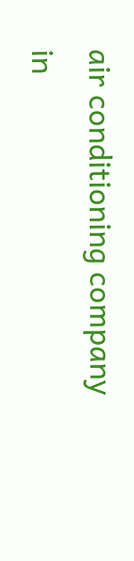air conditioning company in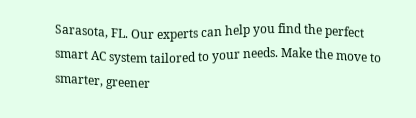Sarasota, FL. Our experts can help you find the perfect smart AC system tailored to your needs. Make the move to smarter, greener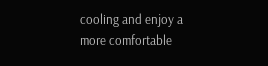cooling and enjoy a more comfortable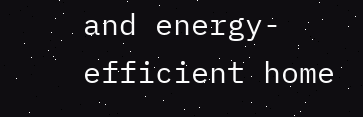and energy-efficient home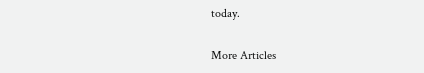today.

More Articles